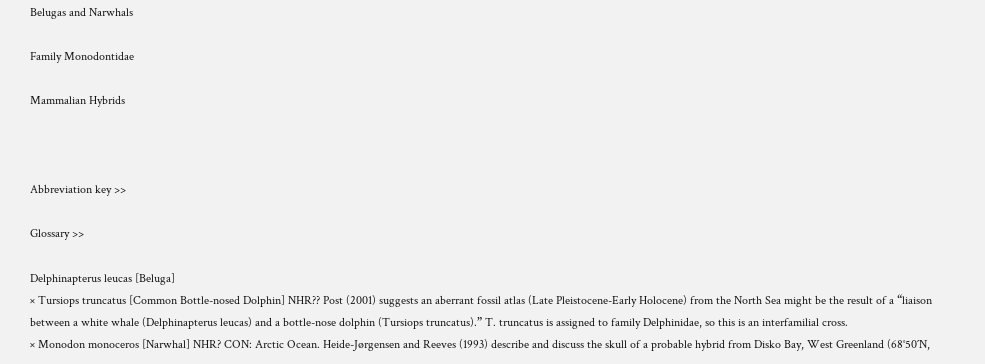Belugas and Narwhals

Family Monodontidae

Mammalian Hybrids



Abbreviation key >>

Glossary >>

Delphinapterus leucas [Beluga]
× Tursiops truncatus [Common Bottle-nosed Dolphin] NHR?? Post (2001) suggests an aberrant fossil atlas (Late Pleistocene-Early Holocene) from the North Sea might be the result of a “liaison between a white whale (Delphinapterus leucas) and a bottle-nose dolphin (Tursiops truncatus).” T. truncatus is assigned to family Delphinidae, so this is an interfamilial cross.
× Monodon monoceros [Narwhal] NHR? CON: Arctic Ocean. Heide-Jørgensen and Reeves (1993) describe and discuss the skull of a probable hybrid from Disko Bay, West Greenland (68˚50´N,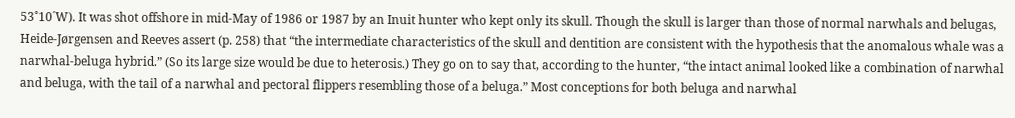53˚10´W). It was shot offshore in mid-May of 1986 or 1987 by an Inuit hunter who kept only its skull. Though the skull is larger than those of normal narwhals and belugas, Heide-Jørgensen and Reeves assert (p. 258) that “the intermediate characteristics of the skull and dentition are consistent with the hypothesis that the anomalous whale was a narwhal-beluga hybrid.” (So its large size would be due to heterosis.) They go on to say that, according to the hunter, “the intact animal looked like a combination of narwhal and beluga, with the tail of a narwhal and pectoral flippers resembling those of a beluga.” Most conceptions for both beluga and narwhal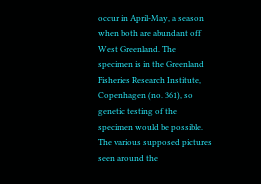occur in April-May, a season when both are abundant off West Greenland. The specimen is in the Greenland Fisheries Research Institute, Copenhagen (no. 361), so genetic testing of the specimen would be possible. The various supposed pictures seen around the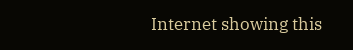Internet showing this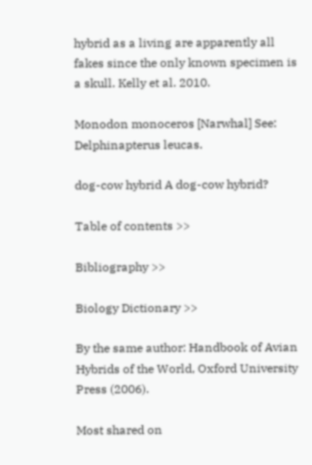hybrid as a living are apparently all fakes since the only known specimen is a skull. Kelly et al. 2010.

Monodon monoceros [Narwhal] See: Delphinapterus leucas.

dog-cow hybrid A dog-cow hybrid?

Table of contents >>

Bibliography >>

Biology Dictionary >>

By the same author: Handbook of Avian Hybrids of the World, Oxford University Press (2006).

Most shared on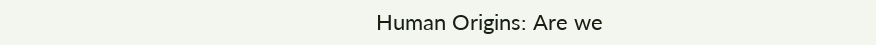Human Origins: Are we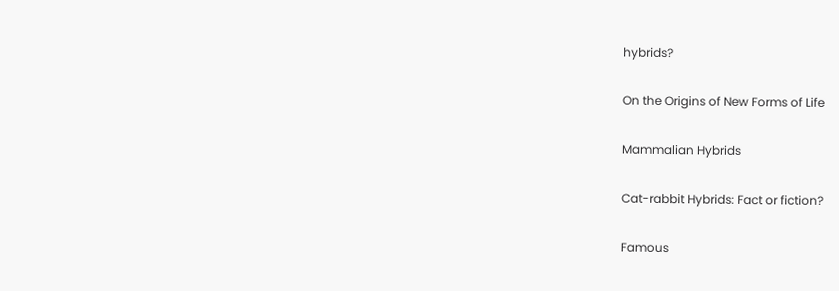hybrids?

On the Origins of New Forms of Life

Mammalian Hybrids

Cat-rabbit Hybrids: Fact or fiction?

Famous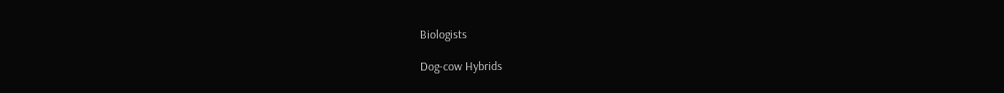Biologists

Dog-cow Hybrids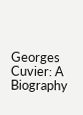Georges Cuvier: A Biography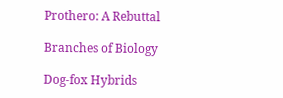Prothero: A Rebuttal

Branches of Biology

Dog-fox Hybrids